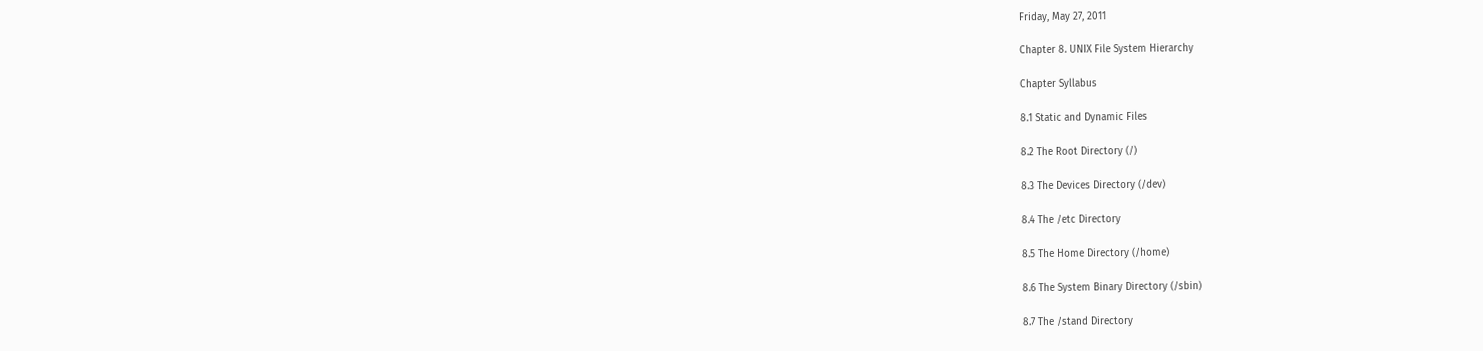Friday, May 27, 2011

Chapter 8. UNIX File System Hierarchy

Chapter Syllabus

8.1 Static and Dynamic Files

8.2 The Root Directory (/)

8.3 The Devices Directory (/dev)

8.4 The /etc Directory

8.5 The Home Directory (/home)

8.6 The System Binary Directory (/sbin)

8.7 The /stand Directory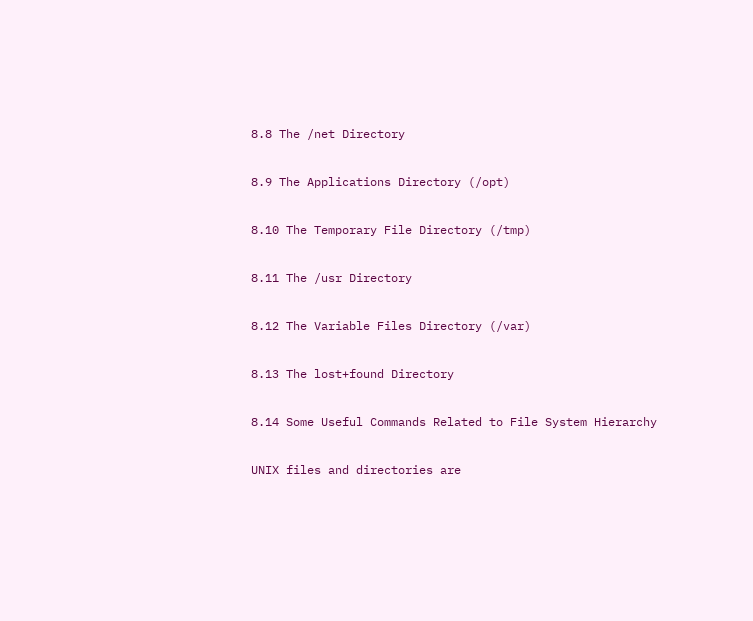8.8 The /net Directory

8.9 The Applications Directory (/opt)

8.10 The Temporary File Directory (/tmp)

8.11 The /usr Directory

8.12 The Variable Files Directory (/var)

8.13 The lost+found Directory

8.14 Some Useful Commands Related to File System Hierarchy

UNIX files and directories are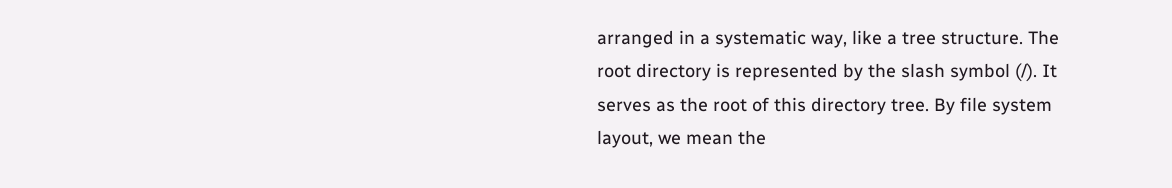arranged in a systematic way, like a tree structure. The root directory is represented by the slash symbol (/). It serves as the root of this directory tree. By file system layout, we mean the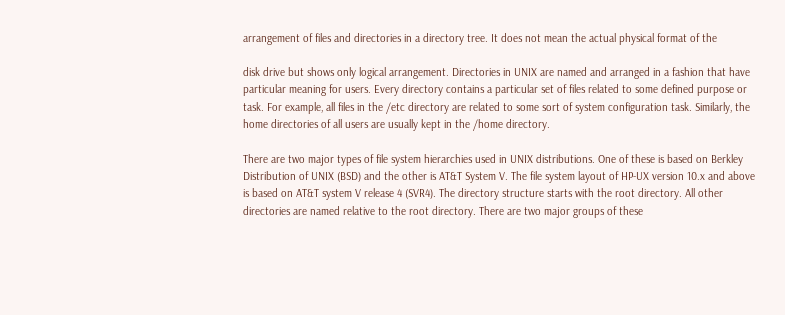arrangement of files and directories in a directory tree. It does not mean the actual physical format of the

disk drive but shows only logical arrangement. Directories in UNIX are named and arranged in a fashion that have particular meaning for users. Every directory contains a particular set of files related to some defined purpose or task. For example, all files in the /etc directory are related to some sort of system configuration task. Similarly, the home directories of all users are usually kept in the /home directory.

There are two major types of file system hierarchies used in UNIX distributions. One of these is based on Berkley Distribution of UNIX (BSD) and the other is AT&T System V. The file system layout of HP-UX version 10.x and above is based on AT&T system V release 4 (SVR4). The directory structure starts with the root directory. All other directories are named relative to the root directory. There are two major groups of these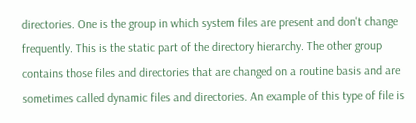directories. One is the group in which system files are present and don't change frequently. This is the static part of the directory hierarchy. The other group contains those files and directories that are changed on a routine basis and are sometimes called dynamic files and directories. An example of this type of file is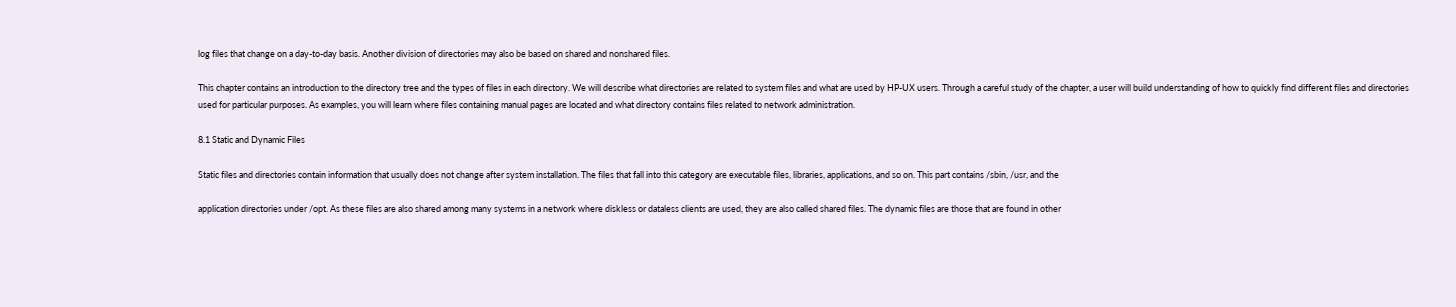log files that change on a day-to-day basis. Another division of directories may also be based on shared and nonshared files.

This chapter contains an introduction to the directory tree and the types of files in each directory. We will describe what directories are related to system files and what are used by HP-UX users. Through a careful study of the chapter, a user will build understanding of how to quickly find different files and directories used for particular purposes. As examples, you will learn where files containing manual pages are located and what directory contains files related to network administration.

8.1 Static and Dynamic Files

Static files and directories contain information that usually does not change after system installation. The files that fall into this category are executable files, libraries, applications, and so on. This part contains /sbin, /usr, and the

application directories under /opt. As these files are also shared among many systems in a network where diskless or dataless clients are used, they are also called shared files. The dynamic files are those that are found in other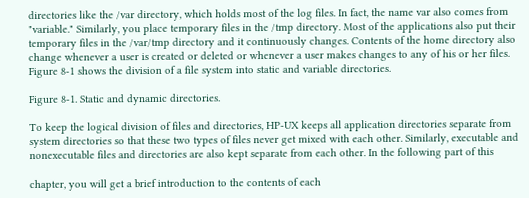directories like the /var directory, which holds most of the log files. In fact, the name var also comes from "variable." Similarly, you place temporary files in the /tmp directory. Most of the applications also put their temporary files in the /var/tmp directory and it continuously changes. Contents of the home directory also change whenever a user is created or deleted or whenever a user makes changes to any of his or her files. Figure 8-1 shows the division of a file system into static and variable directories.

Figure 8-1. Static and dynamic directories.

To keep the logical division of files and directories, HP-UX keeps all application directories separate from system directories so that these two types of files never get mixed with each other. Similarly, executable and nonexecutable files and directories are also kept separate from each other. In the following part of this

chapter, you will get a brief introduction to the contents of each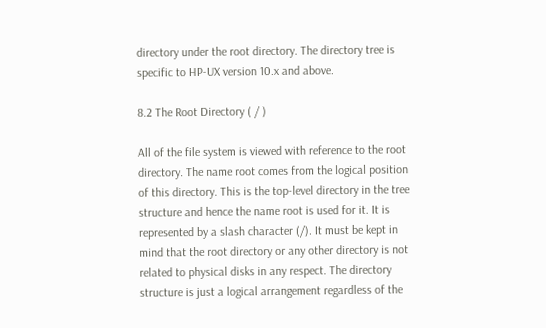directory under the root directory. The directory tree is specific to HP-UX version 10.x and above.

8.2 The Root Directory ( / )

All of the file system is viewed with reference to the root directory. The name root comes from the logical position of this directory. This is the top-level directory in the tree structure and hence the name root is used for it. It is represented by a slash character (/). It must be kept in mind that the root directory or any other directory is not related to physical disks in any respect. The directory structure is just a logical arrangement regardless of the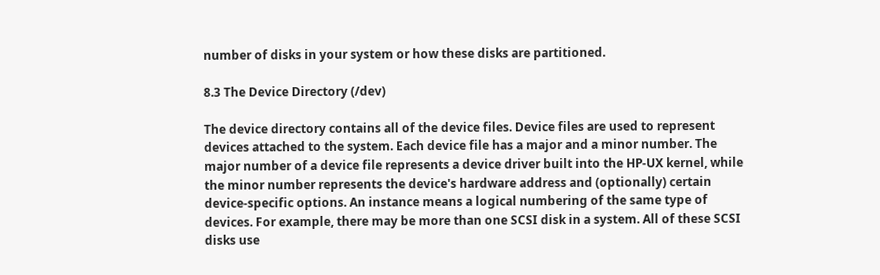number of disks in your system or how these disks are partitioned.

8.3 The Device Directory (/dev)

The device directory contains all of the device files. Device files are used to represent devices attached to the system. Each device file has a major and a minor number. The major number of a device file represents a device driver built into the HP-UX kernel, while the minor number represents the device's hardware address and (optionally) certain device-specific options. An instance means a logical numbering of the same type of devices. For example, there may be more than one SCSI disk in a system. All of these SCSI disks use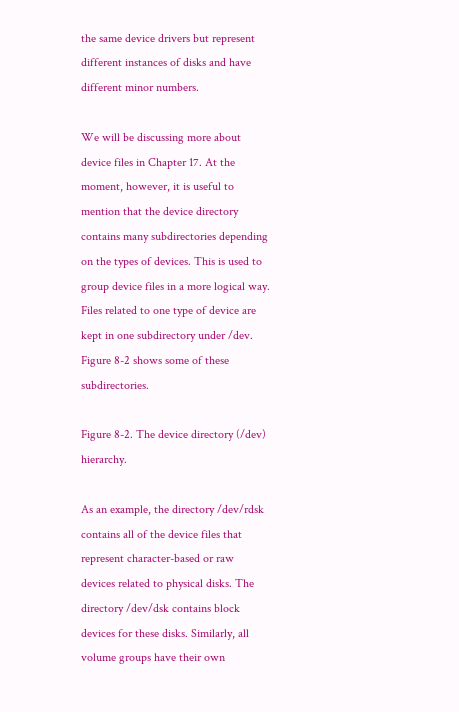the same device drivers but represent different instances of disks and have different minor numbers.

We will be discussing more about device files in Chapter 17. At the moment, however, it is useful to mention that the device directory contains many subdirectories depending on the types of devices. This is used to group device files in a more logical way. Files related to one type of device are kept in one subdirectory under /dev. Figure 8-2 shows some of these subdirectories.

Figure 8-2. The device directory (/dev) hierarchy.

As an example, the directory /dev/rdsk contains all of the device files that represent character-based or raw devices related to physical disks. The directory /dev/dsk contains block devices for these disks. Similarly, all volume groups have their own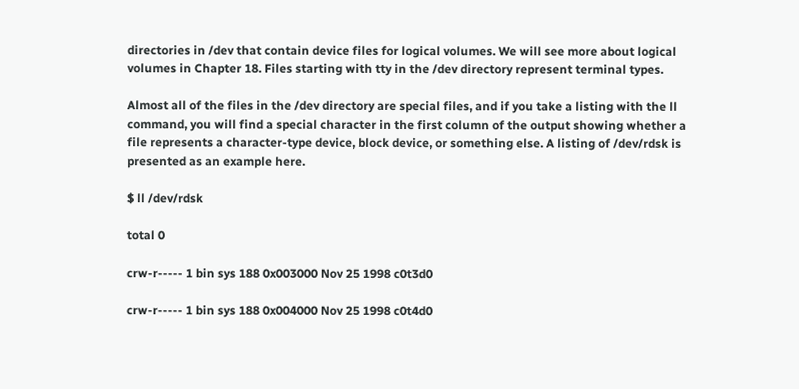directories in /dev that contain device files for logical volumes. We will see more about logical volumes in Chapter 18. Files starting with tty in the /dev directory represent terminal types.

Almost all of the files in the /dev directory are special files, and if you take a listing with the ll command, you will find a special character in the first column of the output showing whether a file represents a character-type device, block device, or something else. A listing of /dev/rdsk is presented as an example here.

$ ll /dev/rdsk

total 0

crw-r----- 1 bin sys 188 0x003000 Nov 25 1998 c0t3d0

crw-r----- 1 bin sys 188 0x004000 Nov 25 1998 c0t4d0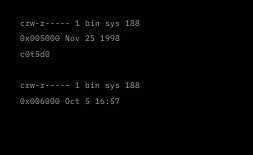crw-r----- 1 bin sys 188 0x005000 Nov 25 1998 c0t5d0

crw-r----- 1 bin sys 188 0x006000 Oct 5 16:57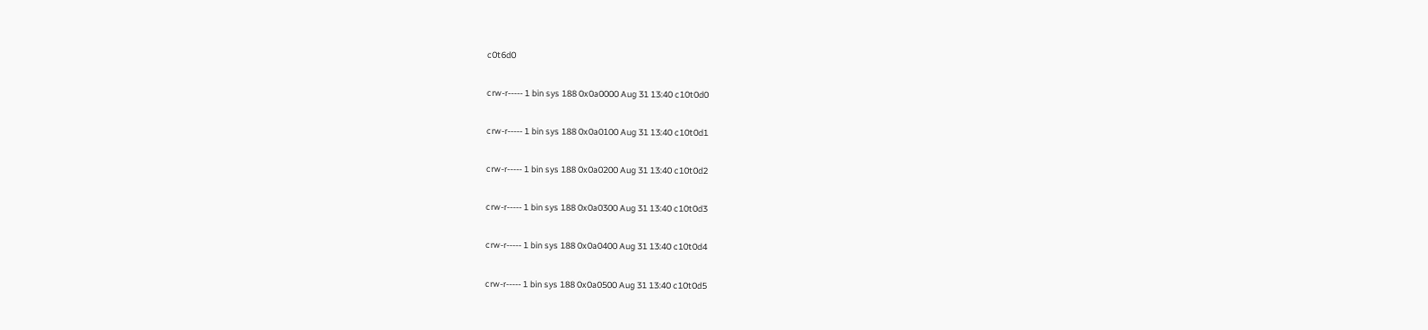c0t6d0

crw-r----- 1 bin sys 188 0x0a0000 Aug 31 13:40 c10t0d0

crw-r----- 1 bin sys 188 0x0a0100 Aug 31 13:40 c10t0d1

crw-r----- 1 bin sys 188 0x0a0200 Aug 31 13:40 c10t0d2

crw-r----- 1 bin sys 188 0x0a0300 Aug 31 13:40 c10t0d3

crw-r----- 1 bin sys 188 0x0a0400 Aug 31 13:40 c10t0d4

crw-r----- 1 bin sys 188 0x0a0500 Aug 31 13:40 c10t0d5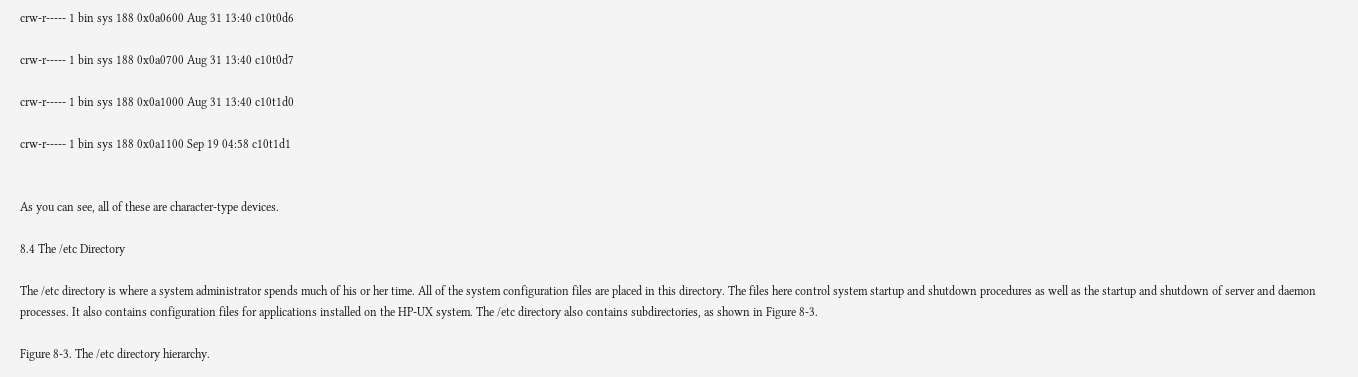crw-r----- 1 bin sys 188 0x0a0600 Aug 31 13:40 c10t0d6

crw-r----- 1 bin sys 188 0x0a0700 Aug 31 13:40 c10t0d7

crw-r----- 1 bin sys 188 0x0a1000 Aug 31 13:40 c10t1d0

crw-r----- 1 bin sys 188 0x0a1100 Sep 19 04:58 c10t1d1


As you can see, all of these are character-type devices.

8.4 The /etc Directory

The /etc directory is where a system administrator spends much of his or her time. All of the system configuration files are placed in this directory. The files here control system startup and shutdown procedures as well as the startup and shutdown of server and daemon processes. It also contains configuration files for applications installed on the HP-UX system. The /etc directory also contains subdirectories, as shown in Figure 8-3.

Figure 8-3. The /etc directory hierarchy.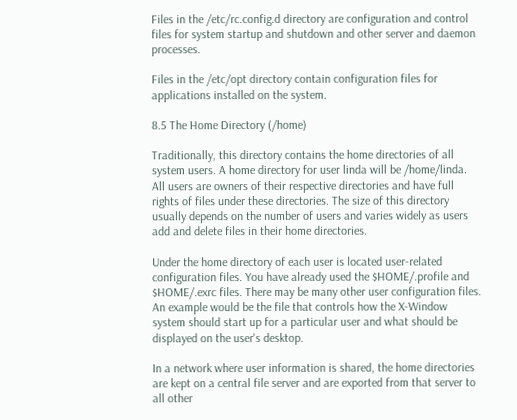Files in the /etc/rc.config.d directory are configuration and control files for system startup and shutdown and other server and daemon processes.

Files in the /etc/opt directory contain configuration files for applications installed on the system.

8.5 The Home Directory (/home)

Traditionally, this directory contains the home directories of all system users. A home directory for user linda will be /home/linda. All users are owners of their respective directories and have full rights of files under these directories. The size of this directory usually depends on the number of users and varies widely as users add and delete files in their home directories.

Under the home directory of each user is located user-related configuration files. You have already used the $HOME/.profile and $HOME/.exrc files. There may be many other user configuration files. An example would be the file that controls how the X-Window system should start up for a particular user and what should be displayed on the user's desktop.

In a network where user information is shared, the home directories are kept on a central file server and are exported from that server to all other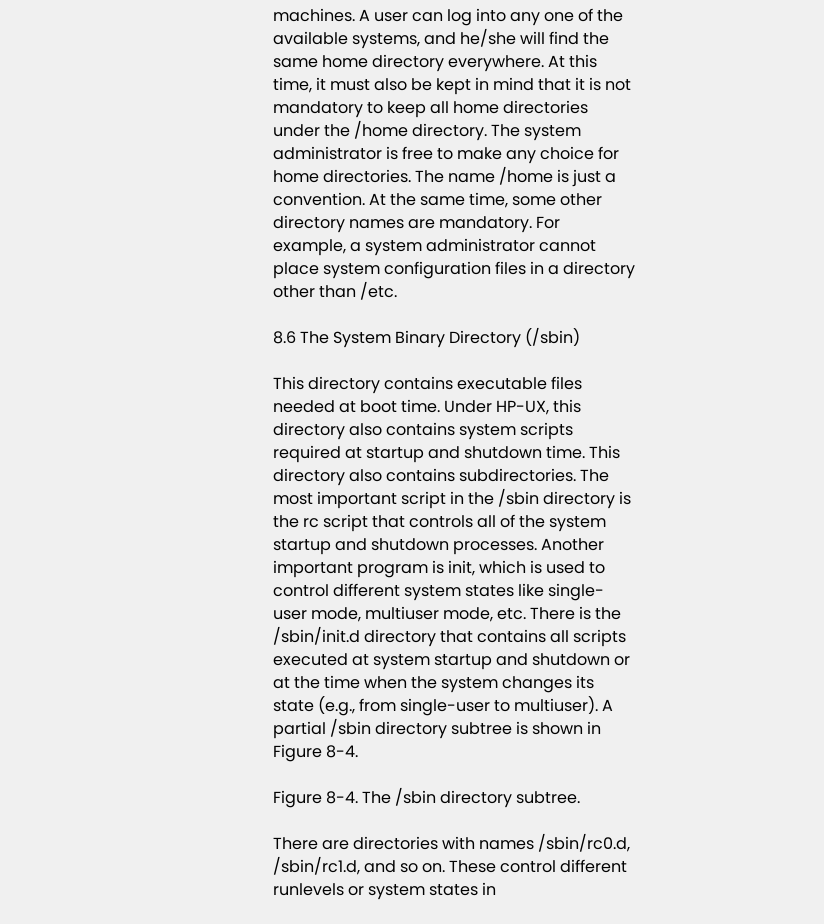machines. A user can log into any one of the available systems, and he/she will find the same home directory everywhere. At this time, it must also be kept in mind that it is not mandatory to keep all home directories under the /home directory. The system administrator is free to make any choice for home directories. The name /home is just a convention. At the same time, some other directory names are mandatory. For example, a system administrator cannot place system configuration files in a directory other than /etc.

8.6 The System Binary Directory (/sbin)

This directory contains executable files needed at boot time. Under HP-UX, this directory also contains system scripts required at startup and shutdown time. This directory also contains subdirectories. The most important script in the /sbin directory is the rc script that controls all of the system startup and shutdown processes. Another important program is init, which is used to control different system states like single-user mode, multiuser mode, etc. There is the /sbin/init.d directory that contains all scripts executed at system startup and shutdown or at the time when the system changes its state (e.g., from single-user to multiuser). A partial /sbin directory subtree is shown in Figure 8-4.

Figure 8-4. The /sbin directory subtree.

There are directories with names /sbin/rc0.d, /sbin/rc1.d, and so on. These control different runlevels or system states in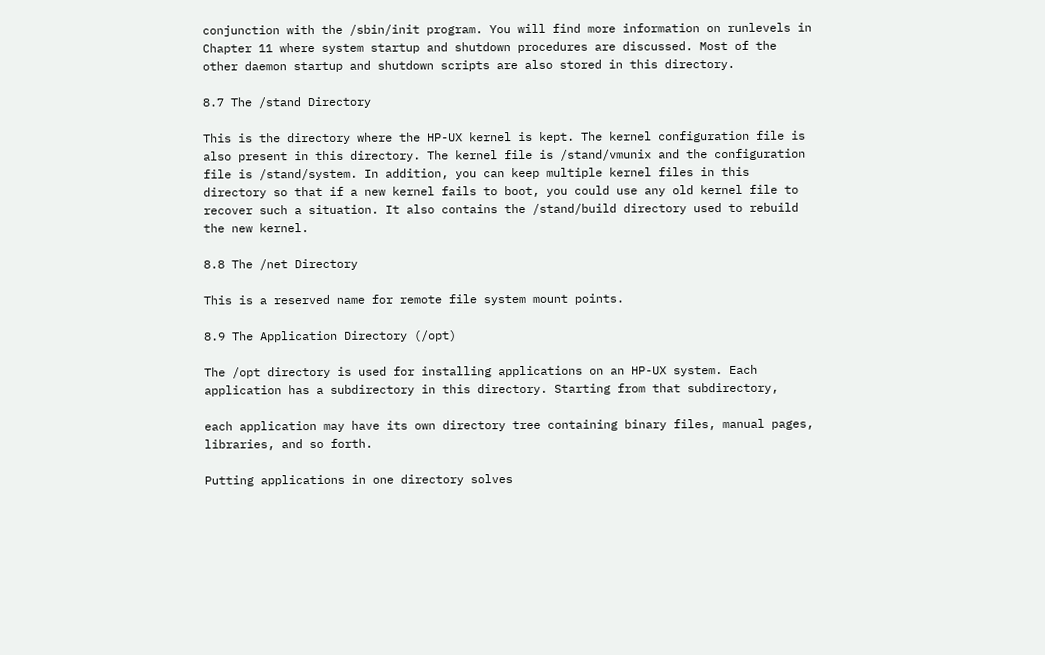conjunction with the /sbin/init program. You will find more information on runlevels in Chapter 11 where system startup and shutdown procedures are discussed. Most of the other daemon startup and shutdown scripts are also stored in this directory.

8.7 The /stand Directory

This is the directory where the HP-UX kernel is kept. The kernel configuration file is also present in this directory. The kernel file is /stand/vmunix and the configuration file is /stand/system. In addition, you can keep multiple kernel files in this directory so that if a new kernel fails to boot, you could use any old kernel file to recover such a situation. It also contains the /stand/build directory used to rebuild the new kernel.

8.8 The /net Directory

This is a reserved name for remote file system mount points.

8.9 The Application Directory (/opt)

The /opt directory is used for installing applications on an HP-UX system. Each application has a subdirectory in this directory. Starting from that subdirectory,

each application may have its own directory tree containing binary files, manual pages, libraries, and so forth.

Putting applications in one directory solves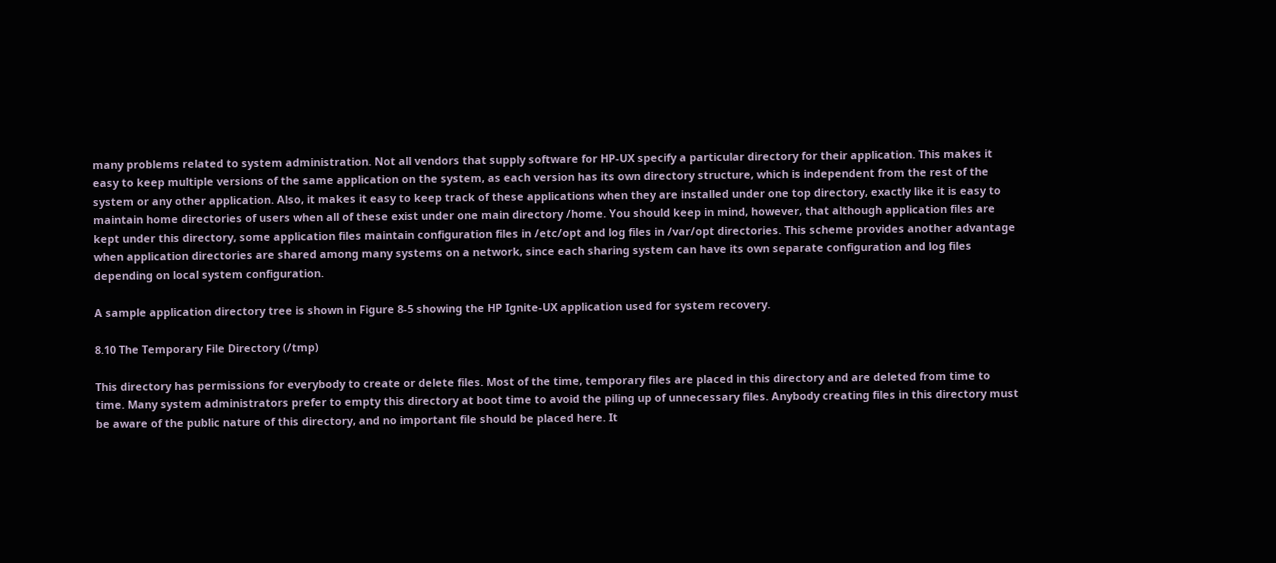many problems related to system administration. Not all vendors that supply software for HP-UX specify a particular directory for their application. This makes it easy to keep multiple versions of the same application on the system, as each version has its own directory structure, which is independent from the rest of the system or any other application. Also, it makes it easy to keep track of these applications when they are installed under one top directory, exactly like it is easy to maintain home directories of users when all of these exist under one main directory /home. You should keep in mind, however, that although application files are kept under this directory, some application files maintain configuration files in /etc/opt and log files in /var/opt directories. This scheme provides another advantage when application directories are shared among many systems on a network, since each sharing system can have its own separate configuration and log files depending on local system configuration.

A sample application directory tree is shown in Figure 8-5 showing the HP Ignite-UX application used for system recovery.

8.10 The Temporary File Directory (/tmp)

This directory has permissions for everybody to create or delete files. Most of the time, temporary files are placed in this directory and are deleted from time to time. Many system administrators prefer to empty this directory at boot time to avoid the piling up of unnecessary files. Anybody creating files in this directory must be aware of the public nature of this directory, and no important file should be placed here. It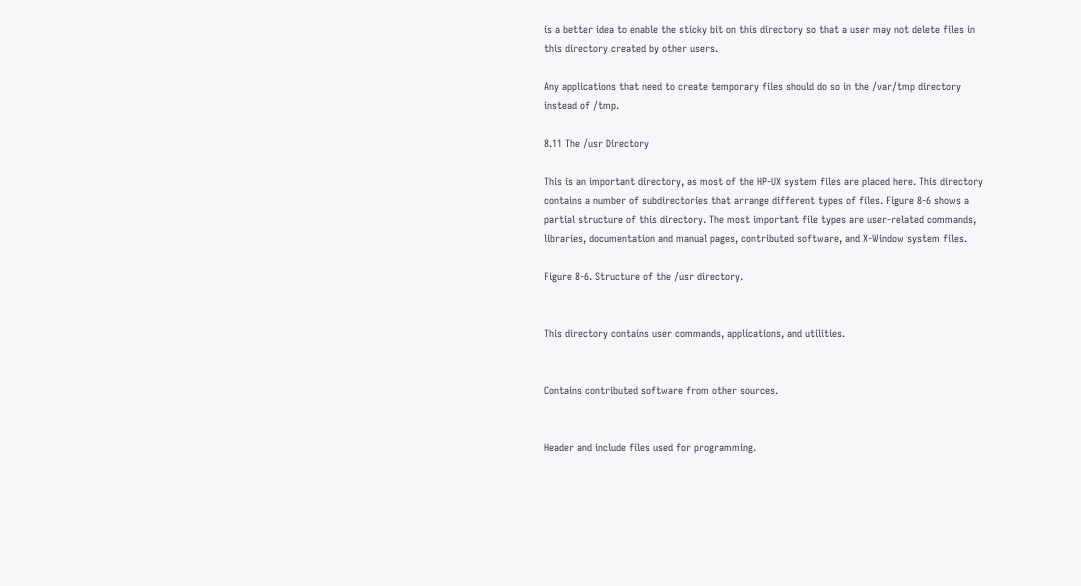is a better idea to enable the sticky bit on this directory so that a user may not delete files in this directory created by other users.

Any applications that need to create temporary files should do so in the /var/tmp directory instead of /tmp.

8.11 The /usr Directory

This is an important directory, as most of the HP-UX system files are placed here. This directory contains a number of subdirectories that arrange different types of files. Figure 8-6 shows a partial structure of this directory. The most important file types are user-related commands, libraries, documentation and manual pages, contributed software, and X-Window system files.

Figure 8-6. Structure of the /usr directory.


This directory contains user commands, applications, and utilities.


Contains contributed software from other sources.


Header and include files used for programming.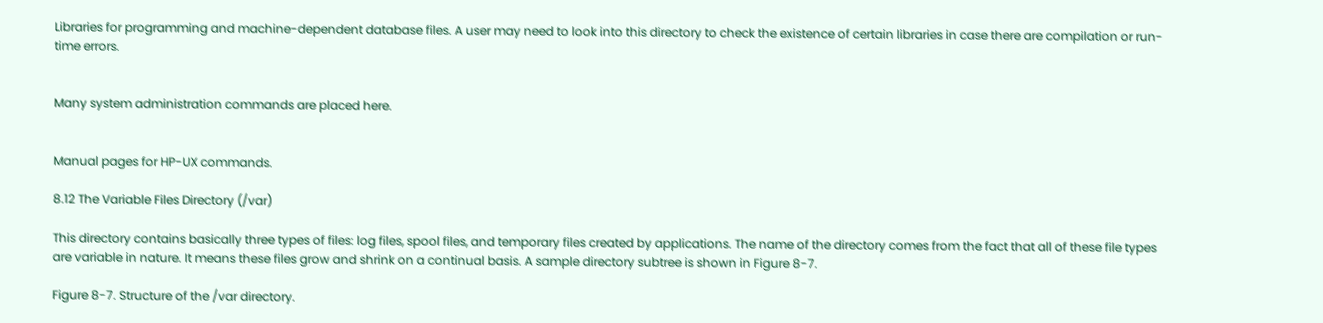Libraries for programming and machine-dependent database files. A user may need to look into this directory to check the existence of certain libraries in case there are compilation or run-time errors.


Many system administration commands are placed here.


Manual pages for HP-UX commands.

8.12 The Variable Files Directory (/var)

This directory contains basically three types of files: log files, spool files, and temporary files created by applications. The name of the directory comes from the fact that all of these file types are variable in nature. It means these files grow and shrink on a continual basis. A sample directory subtree is shown in Figure 8-7.

Figure 8-7. Structure of the /var directory.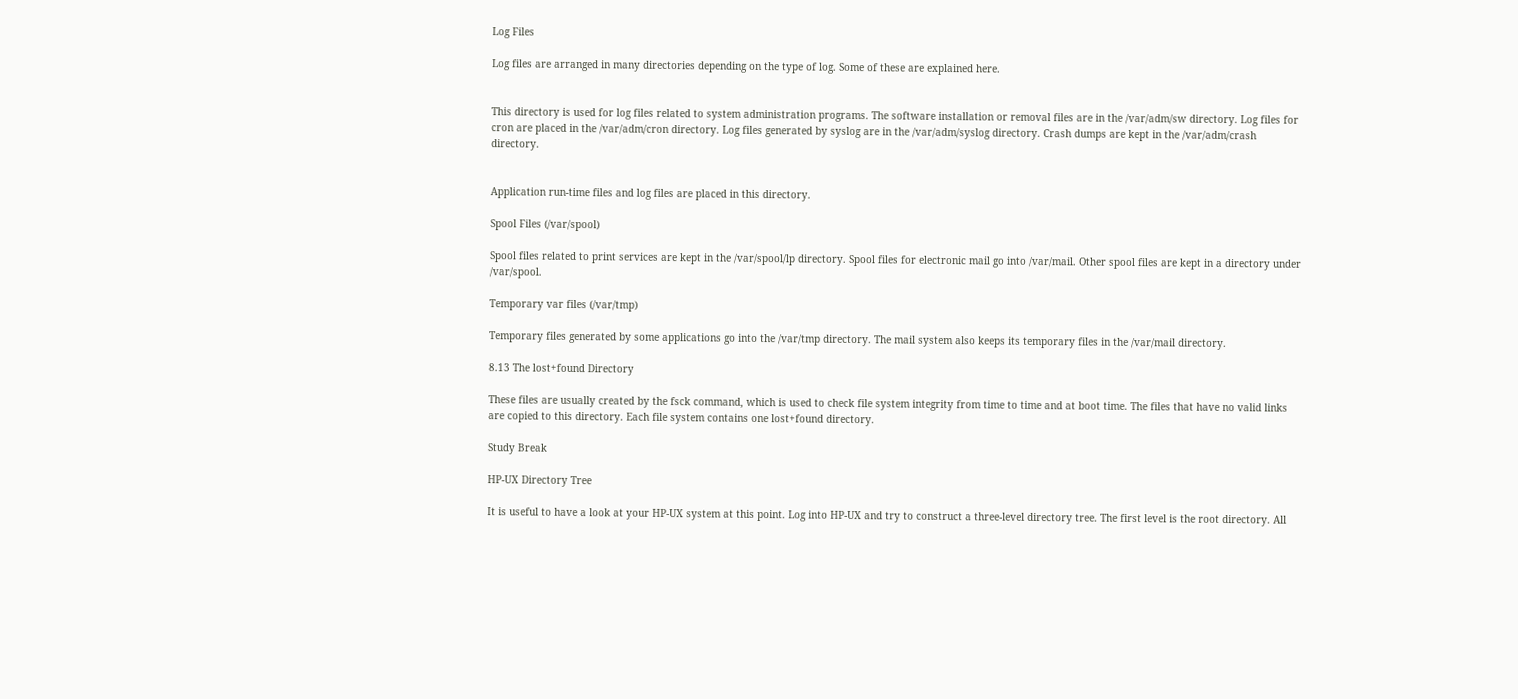Log Files

Log files are arranged in many directories depending on the type of log. Some of these are explained here.


This directory is used for log files related to system administration programs. The software installation or removal files are in the /var/adm/sw directory. Log files for cron are placed in the /var/adm/cron directory. Log files generated by syslog are in the /var/adm/syslog directory. Crash dumps are kept in the /var/adm/crash directory.


Application run-time files and log files are placed in this directory.

Spool Files (/var/spool)

Spool files related to print services are kept in the /var/spool/lp directory. Spool files for electronic mail go into /var/mail. Other spool files are kept in a directory under /var/spool.

Temporary var files (/var/tmp)

Temporary files generated by some applications go into the /var/tmp directory. The mail system also keeps its temporary files in the /var/mail directory.

8.13 The lost+found Directory

These files are usually created by the fsck command, which is used to check file system integrity from time to time and at boot time. The files that have no valid links are copied to this directory. Each file system contains one lost+found directory.

Study Break

HP-UX Directory Tree

It is useful to have a look at your HP-UX system at this point. Log into HP-UX and try to construct a three-level directory tree. The first level is the root directory. All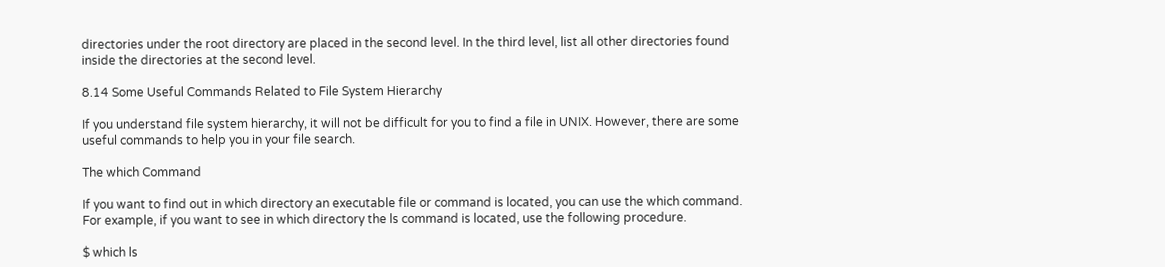directories under the root directory are placed in the second level. In the third level, list all other directories found inside the directories at the second level.

8.14 Some Useful Commands Related to File System Hierarchy

If you understand file system hierarchy, it will not be difficult for you to find a file in UNIX. However, there are some useful commands to help you in your file search.

The which Command

If you want to find out in which directory an executable file or command is located, you can use the which command. For example, if you want to see in which directory the ls command is located, use the following procedure.

$ which ls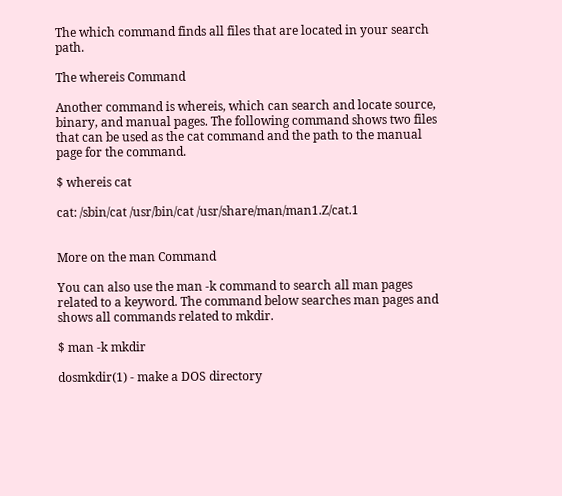The which command finds all files that are located in your search path.

The whereis Command

Another command is whereis, which can search and locate source, binary, and manual pages. The following command shows two files that can be used as the cat command and the path to the manual page for the command.

$ whereis cat

cat: /sbin/cat /usr/bin/cat /usr/share/man/man1.Z/cat.1


More on the man Command

You can also use the man -k command to search all man pages related to a keyword. The command below searches man pages and shows all commands related to mkdir.

$ man -k mkdir

dosmkdir(1) - make a DOS directory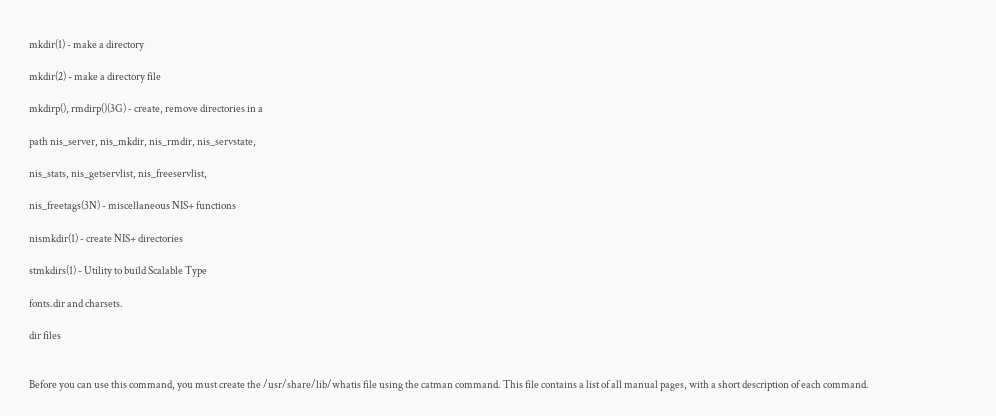mkdir(1) - make a directory

mkdir(2) - make a directory file

mkdirp(), rmdirp()(3G) - create, remove directories in a

path nis_server, nis_mkdir, nis_rmdir, nis_servstate,

nis_stats, nis_getservlist, nis_freeservlist,

nis_freetags(3N) - miscellaneous NIS+ functions

nismkdir(1) - create NIS+ directories

stmkdirs(1) - Utility to build Scalable Type

fonts.dir and charsets.

dir files


Before you can use this command, you must create the /usr/share/lib/whatis file using the catman command. This file contains a list of all manual pages, with a short description of each command.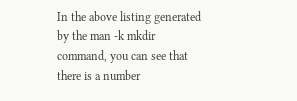In the above listing generated by the man -k mkdir command, you can see that there is a number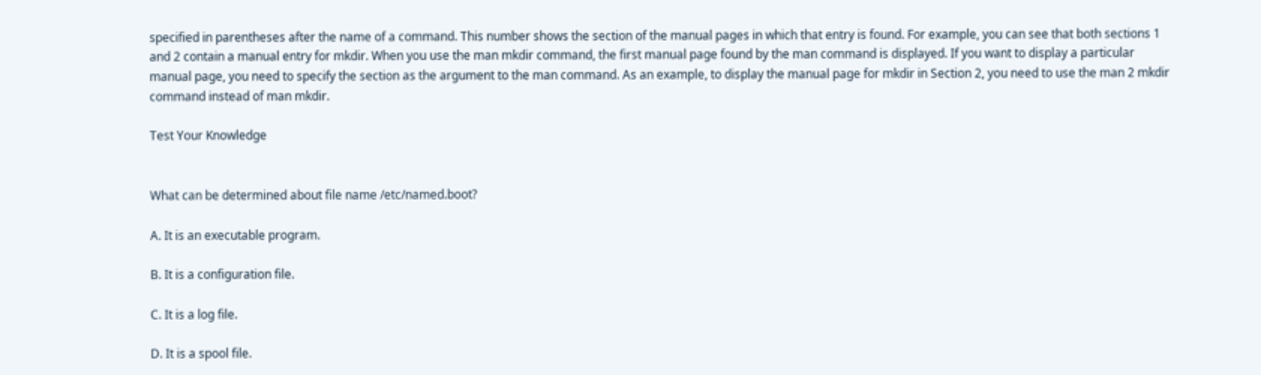specified in parentheses after the name of a command. This number shows the section of the manual pages in which that entry is found. For example, you can see that both sections 1 and 2 contain a manual entry for mkdir. When you use the man mkdir command, the first manual page found by the man command is displayed. If you want to display a particular manual page, you need to specify the section as the argument to the man command. As an example, to display the manual page for mkdir in Section 2, you need to use the man 2 mkdir command instead of man mkdir.

Test Your Knowledge


What can be determined about file name /etc/named.boot?

A. It is an executable program.

B. It is a configuration file.

C. It is a log file.

D. It is a spool file.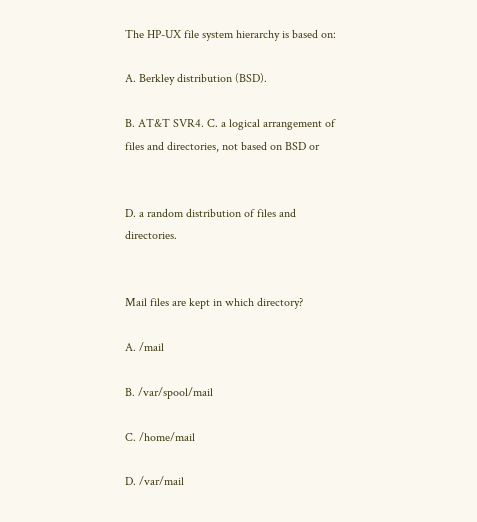The HP-UX file system hierarchy is based on:

A. Berkley distribution (BSD).

B. AT&T SVR4. C. a logical arrangement of files and directories, not based on BSD or


D. a random distribution of files and directories.


Mail files are kept in which directory?

A. /mail

B. /var/spool/mail

C. /home/mail

D. /var/mail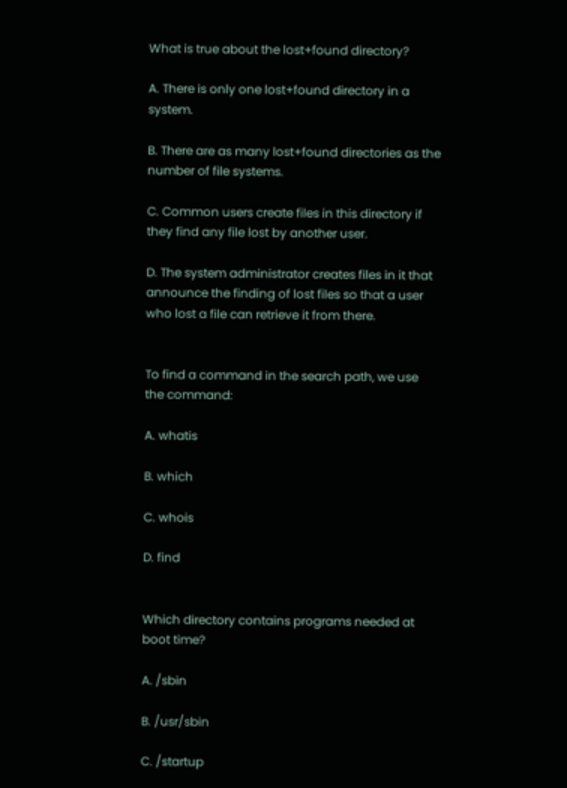What is true about the lost+found directory?

A. There is only one lost+found directory in a system.

B. There are as many lost+found directories as the number of file systems.

C. Common users create files in this directory if they find any file lost by another user.

D. The system administrator creates files in it that announce the finding of lost files so that a user who lost a file can retrieve it from there.


To find a command in the search path, we use the command:

A. whatis

B. which

C. whois

D. find


Which directory contains programs needed at boot time?

A. /sbin

B. /usr/sbin

C. /startup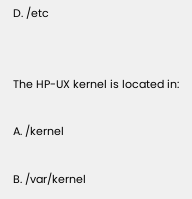D. /etc


The HP-UX kernel is located in:

A. /kernel

B. /var/kernel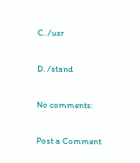C. /usr

D. /stand

No comments:

Post a Comment